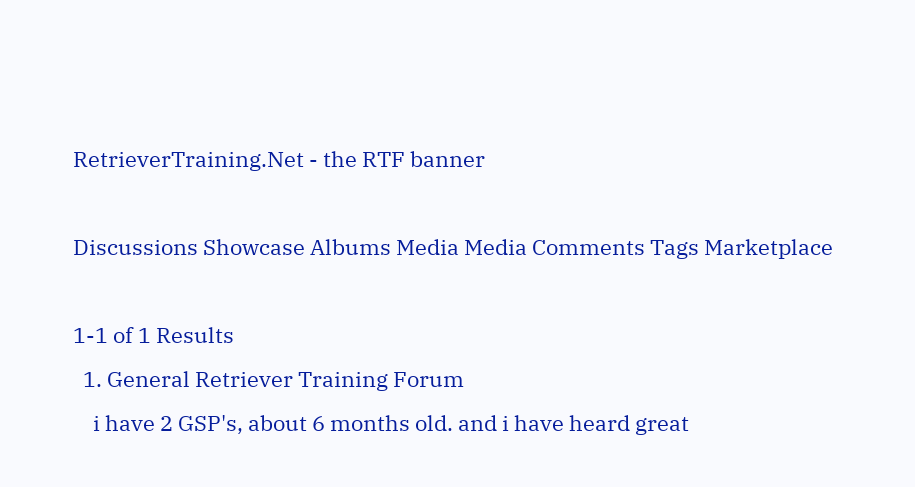RetrieverTraining.Net - the RTF banner

Discussions Showcase Albums Media Media Comments Tags Marketplace

1-1 of 1 Results
  1. General Retriever Training Forum
    i have 2 GSP's, about 6 months old. and i have heard great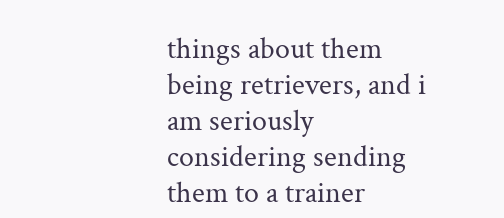things about them being retrievers, and i am seriously considering sending them to a trainer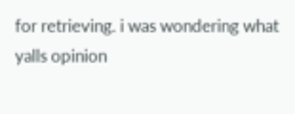for retrieving. i was wondering what yalls opinion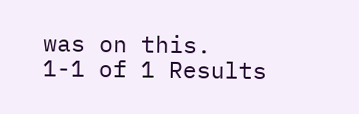was on this.
1-1 of 1 Results